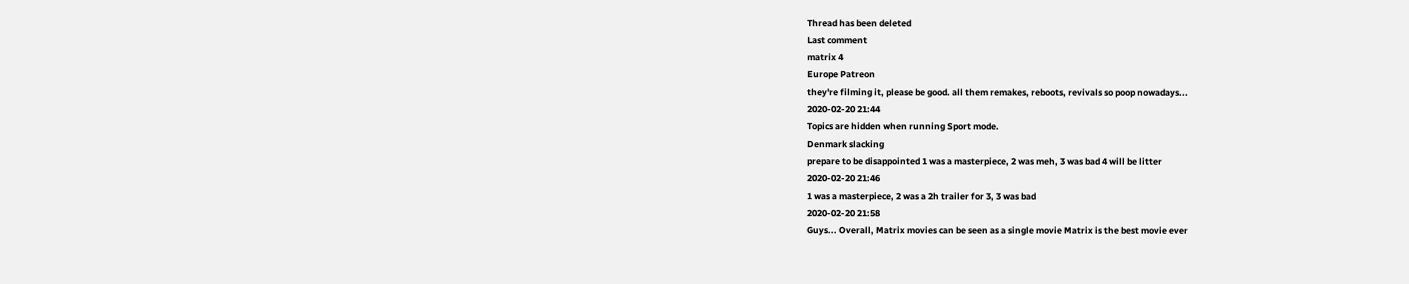Thread has been deleted
Last comment
matrix 4
Europe Patreon
they're filming it, please be good. all them remakes, reboots, revivals so poop nowadays...
2020-02-20 21:44
Topics are hidden when running Sport mode.
Denmark slacking
prepare to be disappointed 1 was a masterpiece, 2 was meh, 3 was bad 4 will be litter
2020-02-20 21:46
1 was a masterpiece, 2 was a 2h trailer for 3, 3 was bad
2020-02-20 21:58
Guys... Overall, Matrix movies can be seen as a single movie Matrix is the best movie ever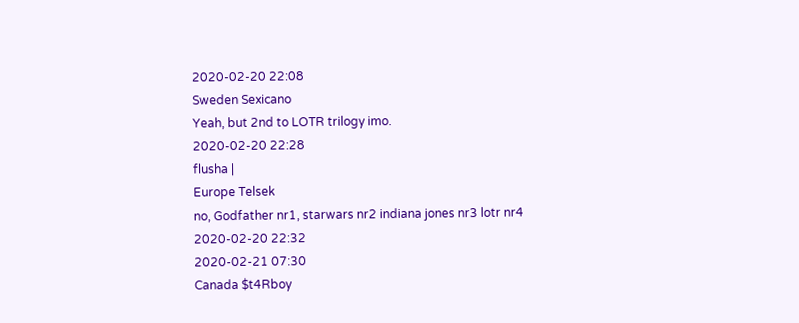2020-02-20 22:08
Sweden Sexicano
Yeah, but 2nd to LOTR trilogy imo.
2020-02-20 22:28
flusha |
Europe Telsek
no, Godfather nr1, starwars nr2 indiana jones nr3 lotr nr4
2020-02-20 22:32
2020-02-21 07:30
Canada $t4Rboy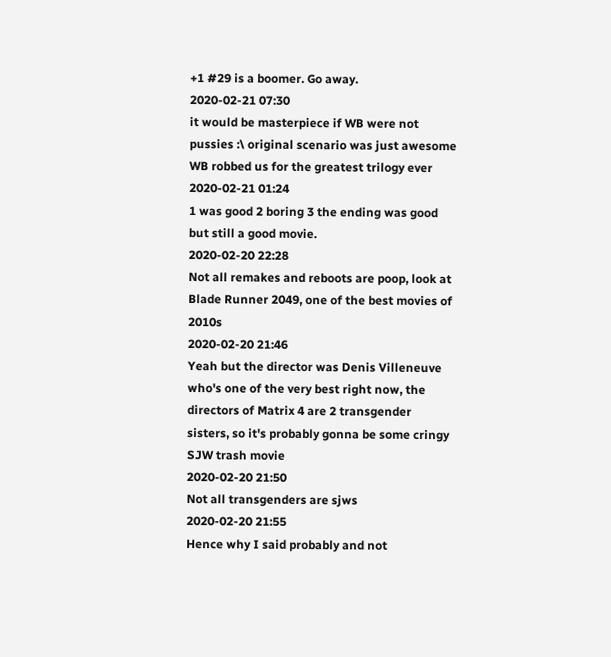+1 #29 is a boomer. Go away.
2020-02-21 07:30
it would be masterpiece if WB were not pussies :\ original scenario was just awesome WB robbed us for the greatest trilogy ever
2020-02-21 01:24
1 was good 2 boring 3 the ending was good but still a good movie.
2020-02-20 22:28
Not all remakes and reboots are poop, look at Blade Runner 2049, one of the best movies of 2010s
2020-02-20 21:46
Yeah but the director was Denis Villeneuve who's one of the very best right now, the directors of Matrix 4 are 2 transgender sisters, so it's probably gonna be some cringy SJW trash movie
2020-02-20 21:50
Not all transgenders are sjws
2020-02-20 21:55
Hence why I said probably and not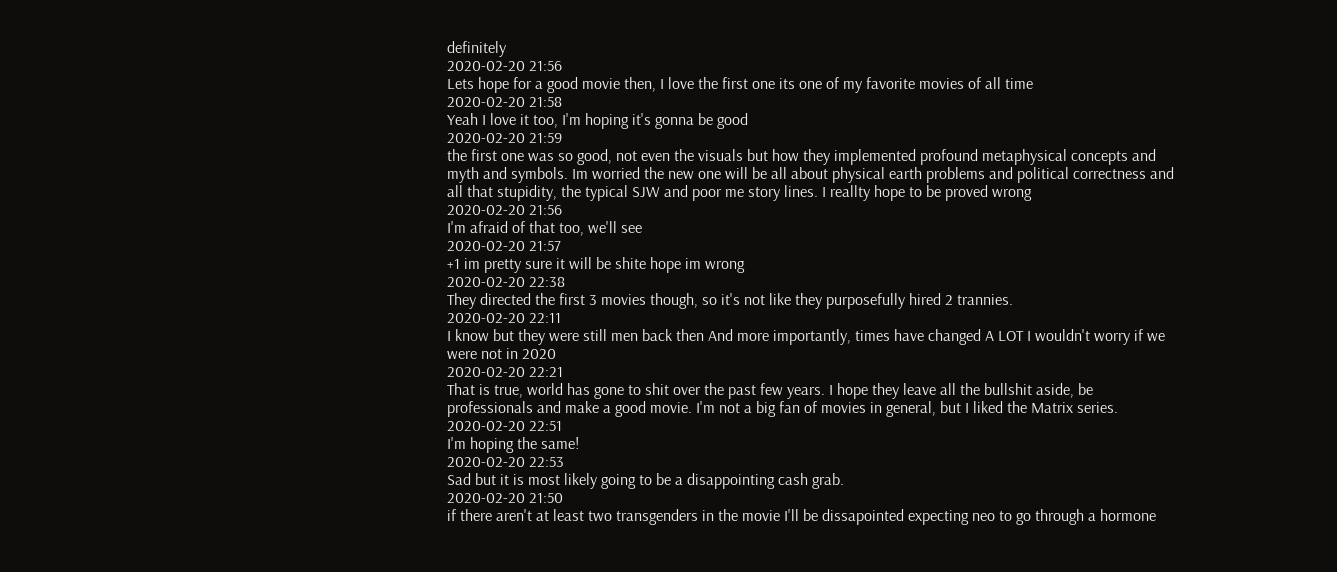definitely
2020-02-20 21:56
Lets hope for a good movie then, I love the first one its one of my favorite movies of all time
2020-02-20 21:58
Yeah I love it too, I'm hoping it's gonna be good
2020-02-20 21:59
the first one was so good, not even the visuals but how they implemented profound metaphysical concepts and myth and symbols. Im worried the new one will be all about physical earth problems and political correctness and all that stupidity, the typical SJW and poor me story lines. I reallty hope to be proved wrong
2020-02-20 21:56
I'm afraid of that too, we'll see
2020-02-20 21:57
+1 im pretty sure it will be shite hope im wrong
2020-02-20 22:38
They directed the first 3 movies though, so it's not like they purposefully hired 2 trannies.
2020-02-20 22:11
I know but they were still men back then And more importantly, times have changed A LOT I wouldn't worry if we were not in 2020
2020-02-20 22:21
That is true, world has gone to shit over the past few years. I hope they leave all the bullshit aside, be professionals and make a good movie. I'm not a big fan of movies in general, but I liked the Matrix series.
2020-02-20 22:51
I'm hoping the same!
2020-02-20 22:53
Sad but it is most likely going to be a disappointing cash grab.
2020-02-20 21:50
if there aren't at least two transgenders in the movie I'll be dissapointed expecting neo to go through a hormone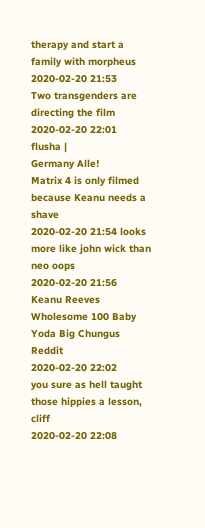therapy and start a family with morpheus
2020-02-20 21:53
Two transgenders are directing the film
2020-02-20 22:01
flusha |
Germany Alle!
Matrix 4 is only filmed because Keanu needs a shave
2020-02-20 21:54 looks more like john wick than neo oops
2020-02-20 21:56
Keanu Reeves Wholesome 100 Baby Yoda Big Chungus Reddit
2020-02-20 22:02
you sure as hell taught those hippies a lesson, cliff
2020-02-20 22:08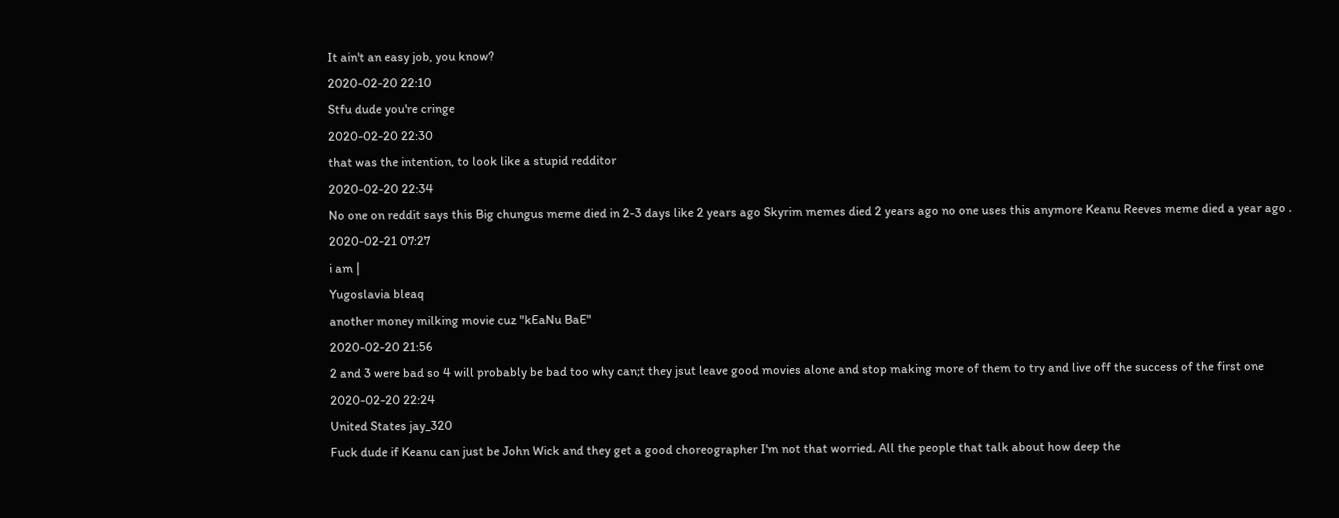It ain't an easy job, you know?
2020-02-20 22:10
Stfu dude you're cringe
2020-02-20 22:30
that was the intention, to look like a stupid redditor
2020-02-20 22:34
No one on reddit says this Big chungus meme died in 2-3 days like 2 years ago Skyrim memes died 2 years ago no one uses this anymore Keanu Reeves meme died a year ago .
2020-02-21 07:27
i am |
Yugoslavia bleaq
another money milking movie cuz "kEaNu BaE"
2020-02-20 21:56
2 and 3 were bad so 4 will probably be bad too why can;t they jsut leave good movies alone and stop making more of them to try and live off the success of the first one
2020-02-20 22:24
United States jay_320
Fuck dude if Keanu can just be John Wick and they get a good choreographer I'm not that worried. All the people that talk about how deep the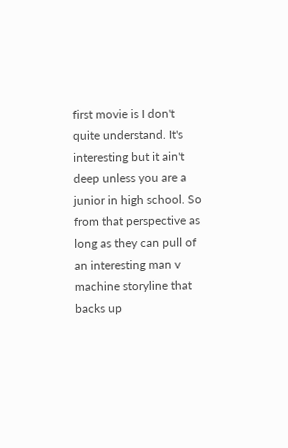first movie is I don't quite understand. It's interesting but it ain't deep unless you are a junior in high school. So from that perspective as long as they can pull of an interesting man v machine storyline that backs up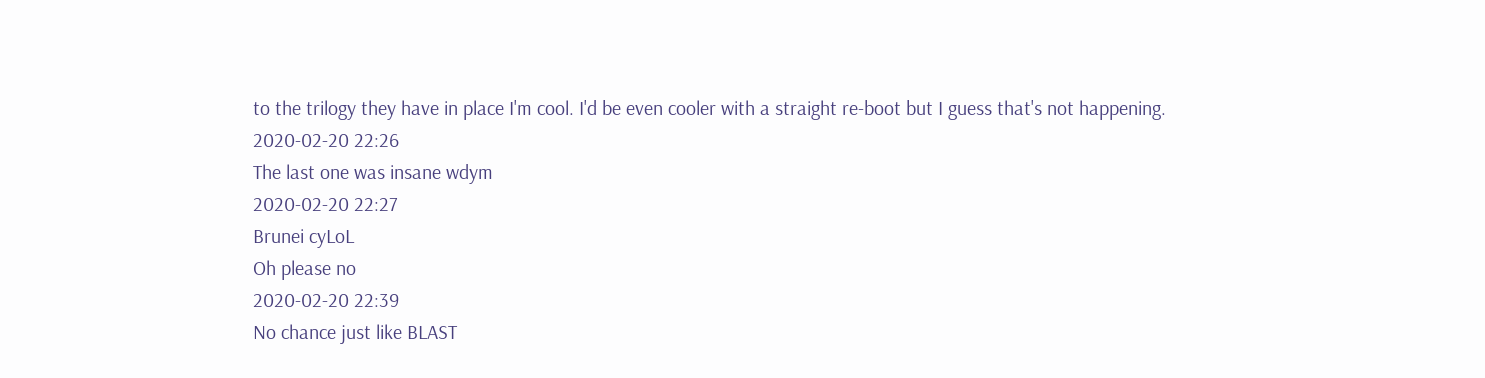to the trilogy they have in place I'm cool. I'd be even cooler with a straight re-boot but I guess that's not happening.
2020-02-20 22:26
The last one was insane wdym
2020-02-20 22:27
Brunei cyLoL
Oh please no
2020-02-20 22:39
No chance just like BLAST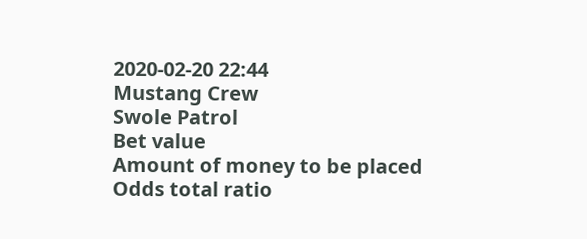2020-02-20 22:44
Mustang Crew
Swole Patrol
Bet value
Amount of money to be placed
Odds total ratio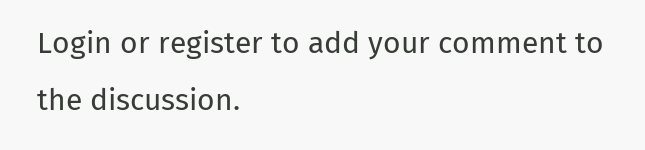Login or register to add your comment to the discussion.